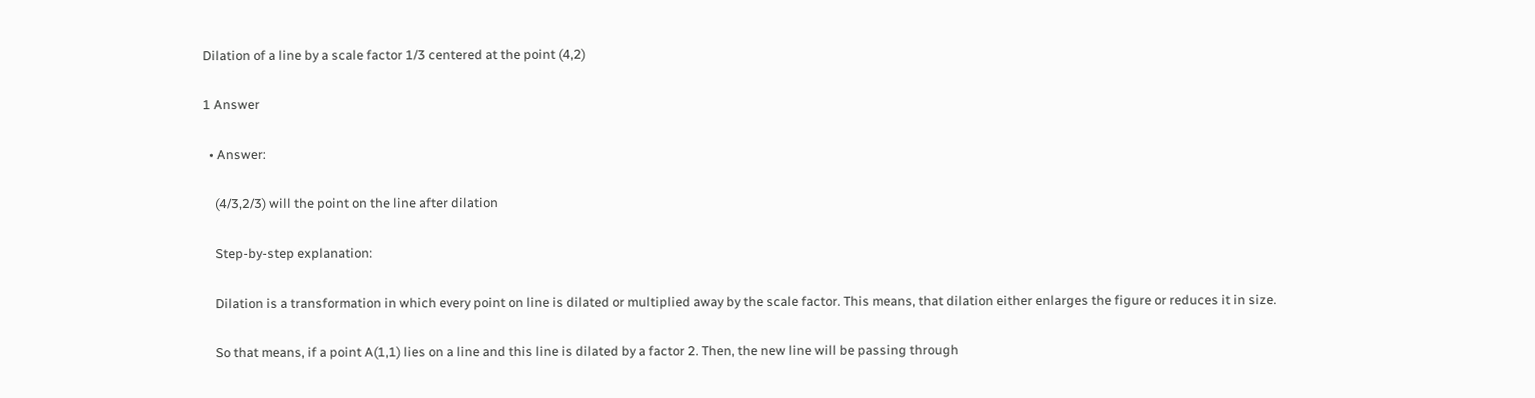Dilation of a line by a scale factor 1/3 centered at the point (4,2)

1 Answer

  • Answer:

    (4/3,2/3) will the point on the line after dilation

    Step-by-step explanation:

    Dilation is a transformation in which every point on line is dilated or multiplied away by the scale factor. This means, that dilation either enlarges the figure or reduces it in size.

    So that means, if a point A(1,1) lies on a line and this line is dilated by a factor 2. Then, the new line will be passing through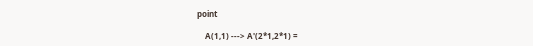point

    A(1,1) ---> A'(2*1,2*1) =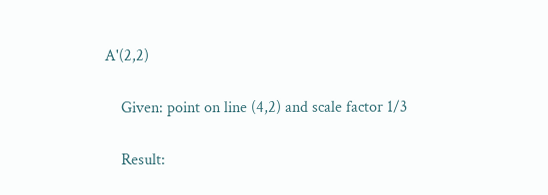A'(2,2)

    Given: point on line (4,2) and scale factor 1/3

    Result: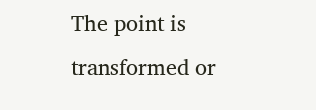The point is transformed or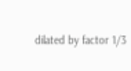dilated by factor 1/3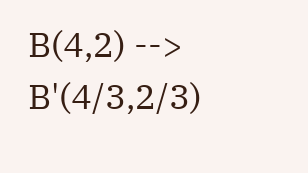B(4,2) --> B'(4/3,2/3)